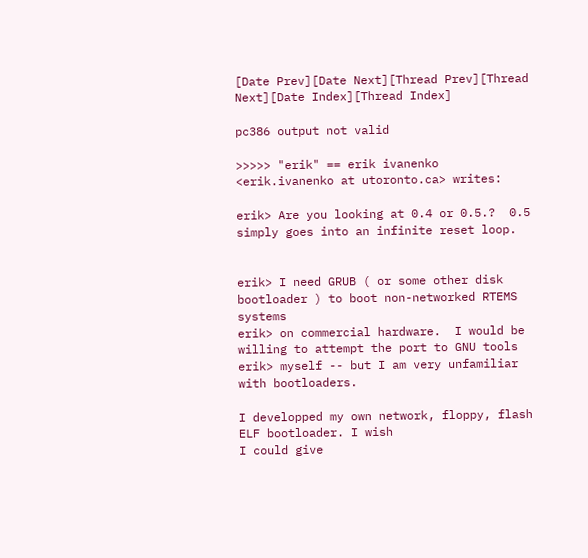[Date Prev][Date Next][Thread Prev][Thread Next][Date Index][Thread Index]

pc386 output not valid

>>>>> "erik" == erik ivanenko <erik.ivanenko at utoronto.ca> writes:

erik> Are you looking at 0.4 or 0.5.?  0.5 simply goes into an infinite reset loop.


erik> I need GRUB ( or some other disk bootloader ) to boot non-networked RTEMS systems
erik> on commercial hardware.  I would be willing to attempt the port to GNU tools
erik> myself -- but I am very unfamiliar with bootloaders.

I developped my own network, floppy, flash ELF bootloader. I wish
I could give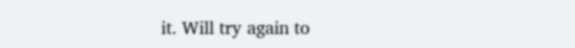it. Will try again to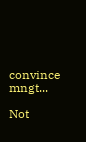convince mngt...

Not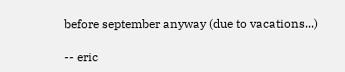before september anyway (due to vacations...)

-- eric